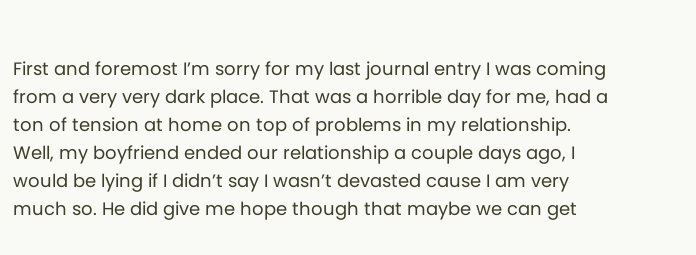First and foremost I’m sorry for my last journal entry I was coming from a very very dark place. That was a horrible day for me, had a ton of tension at home on top of problems in my relationship. Well, my boyfriend ended our relationship a couple days ago, I would be lying if I didn’t say I wasn’t devasted cause I am very much so. He did give me hope though that maybe we can get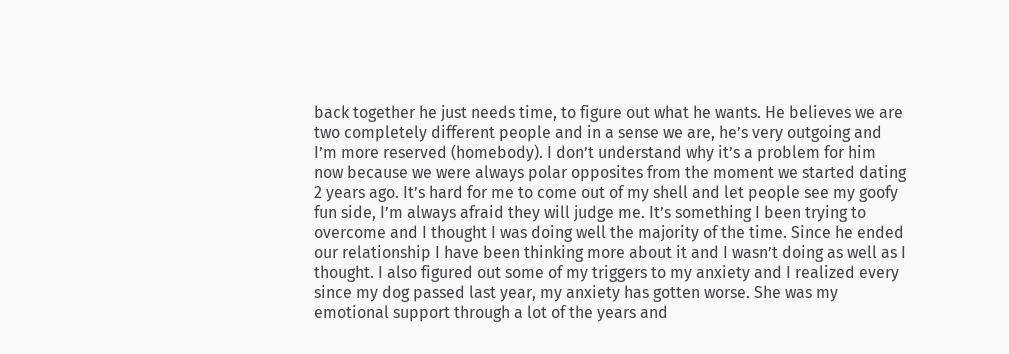back together he just needs time, to figure out what he wants. He believes we are two completely different people and in a sense we are, he’s very outgoing and I’m more reserved (homebody). I don’t understand why it’s a problem for him now because we were always polar opposites from the moment we started dating 2 years ago. It’s hard for me to come out of my shell and let people see my goofy fun side, I’m always afraid they will judge me. It’s something I been trying to overcome and I thought I was doing well the majority of the time. Since he ended our relationship I have been thinking more about it and I wasn’t doing as well as I thought. I also figured out some of my triggers to my anxiety and I realized every since my dog passed last year, my anxiety has gotten worse. She was my emotional support through a lot of the years and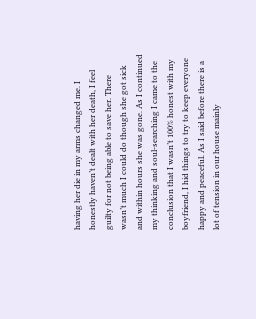having her die in my arms changed me. I honestly haven’t dealt with her death, I feel guilty for not being able to save her. There wasn’t much I could do though she got sick and within hours she was gone. As I continued my thinking and soul-searching I came to the conclusion that I wasn’t 100% honest with my boyfriend, I hid things to try to keep everyone happy and peaceful. As I said before there is a lot of tension in our house mainly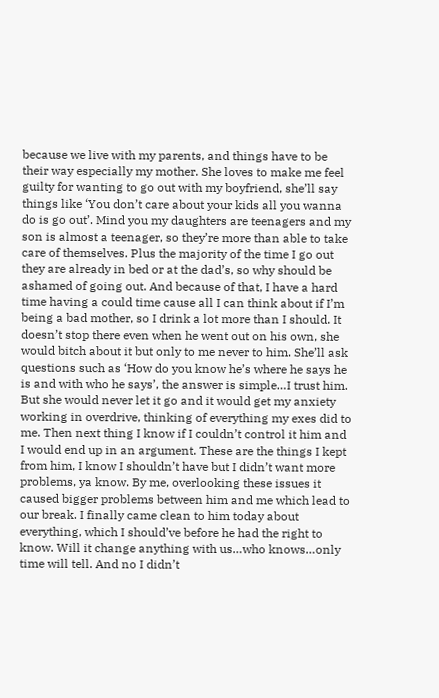because we live with my parents, and things have to be their way especially my mother. She loves to make me feel guilty for wanting to go out with my boyfriend, she’ll say things like ‘You don’t care about your kids all you wanna do is go out’. Mind you my daughters are teenagers and my son is almost a teenager, so they’re more than able to take care of themselves. Plus the majority of the time I go out they are already in bed or at the dad’s, so why should be ashamed of going out. And because of that, I have a hard time having a could time cause all I can think about if I’m being a bad mother, so I drink a lot more than I should. It doesn’t stop there even when he went out on his own, she would bitch about it but only to me never to him. She’ll ask questions such as ‘How do you know he’s where he says he is and with who he says’, the answer is simple…I trust him. But she would never let it go and it would get my anxiety working in overdrive, thinking of everything my exes did to me. Then next thing I know if I couldn’t control it him and I would end up in an argument. These are the things I kept from him, I know I shouldn’t have but I didn’t want more problems, ya know. By me, overlooking these issues it caused bigger problems between him and me which lead to our break. I finally came clean to him today about everything, which I should’ve before he had the right to know. Will it change anything with us…who knows…only time will tell. And no I didn’t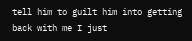tell him to guilt him into getting back with me I just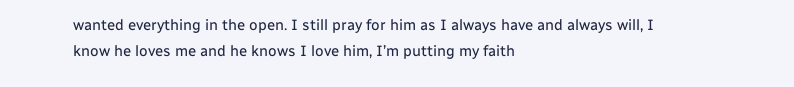wanted everything in the open. I still pray for him as I always have and always will, I know he loves me and he knows I love him, I’m putting my faith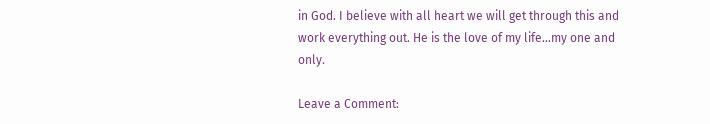in God. I believe with all heart we will get through this and work everything out. He is the love of my life…my one and only.

Leave a Comment: